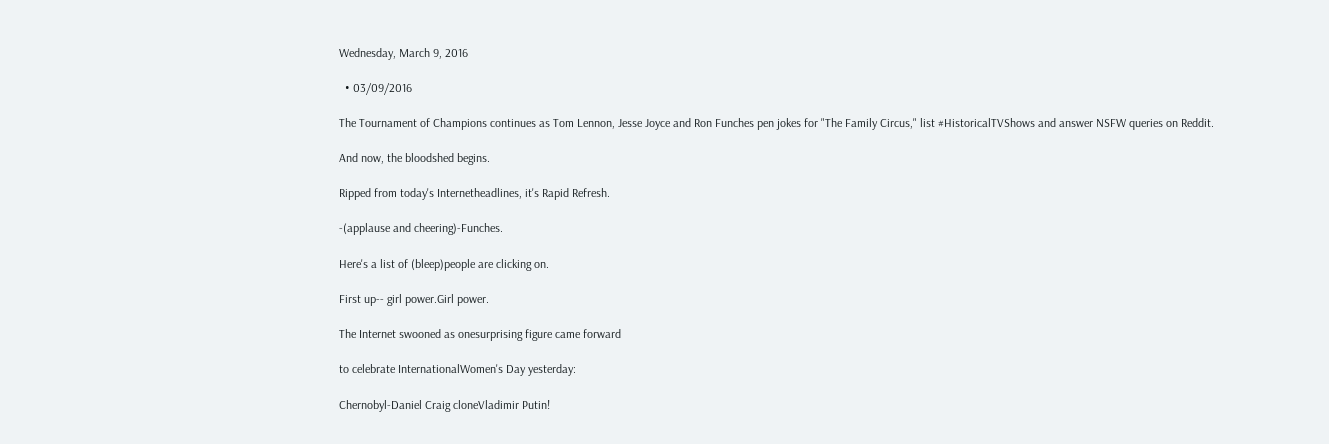Wednesday, March 9, 2016

  • 03/09/2016

The Tournament of Champions continues as Tom Lennon, Jesse Joyce and Ron Funches pen jokes for "The Family Circus," list #HistoricalTVShows and answer NSFW queries on Reddit.

And now, the bloodshed begins.

Ripped from today's Internetheadlines, it's Rapid Refresh.

-(applause and cheering)-Funches.

Here's a list of (bleep)people are clicking on.

First up-- girl power.Girl power.

The Internet swooned as onesurprising figure came forward

to celebrate InternationalWomen's Day yesterday:

Chernobyl-Daniel Craig cloneVladimir Putin!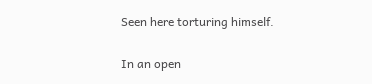Seen here torturing himself.


In an open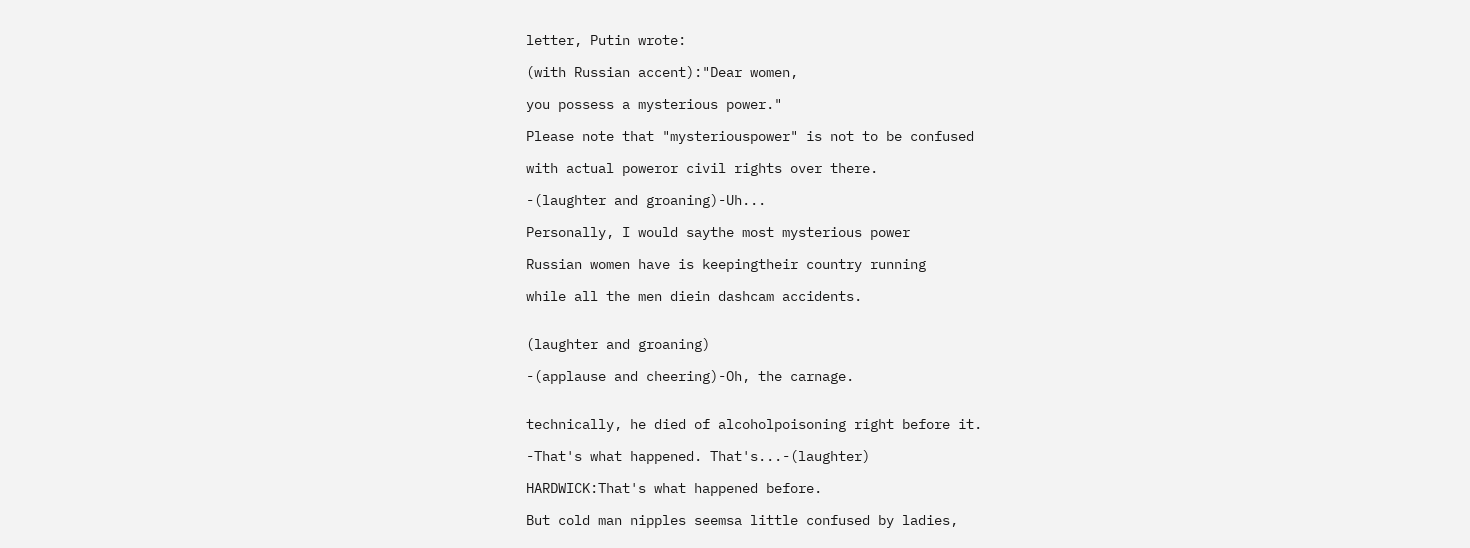letter, Putin wrote:

(with Russian accent):"Dear women,

you possess a mysterious power."

Please note that "mysteriouspower" is not to be confused

with actual poweror civil rights over there.

-(laughter and groaning)-Uh...

Personally, I would saythe most mysterious power

Russian women have is keepingtheir country running

while all the men diein dashcam accidents.


(laughter and groaning)

-(applause and cheering)-Oh, the carnage.


technically, he died of alcoholpoisoning right before it.

-That's what happened. That's...-(laughter)

HARDWICK:That's what happened before.

But cold man nipples seemsa little confused by ladies,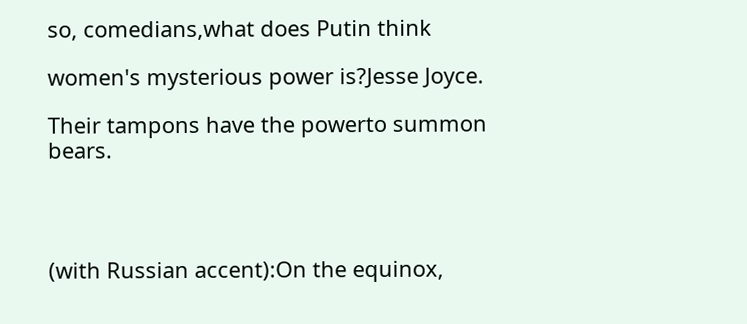so, comedians,what does Putin think

women's mysterious power is?Jesse Joyce.

Their tampons have the powerto summon bears.




(with Russian accent):On the equinox,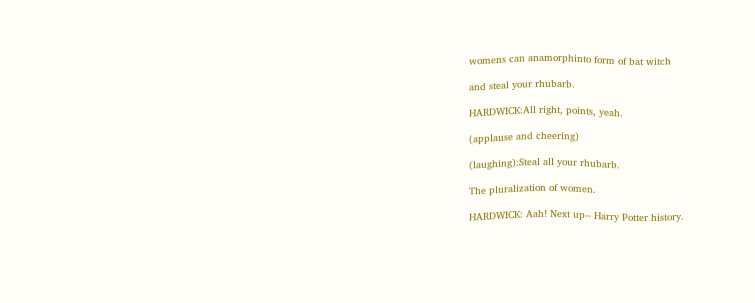womens can anamorphinto form of bat witch

and steal your rhubarb.

HARDWICK:All right, points, yeah.

(applause and cheering)

(laughing):Steal all your rhubarb.

The pluralization of women.

HARDWICK: Aah! Next up-- Harry Potter history.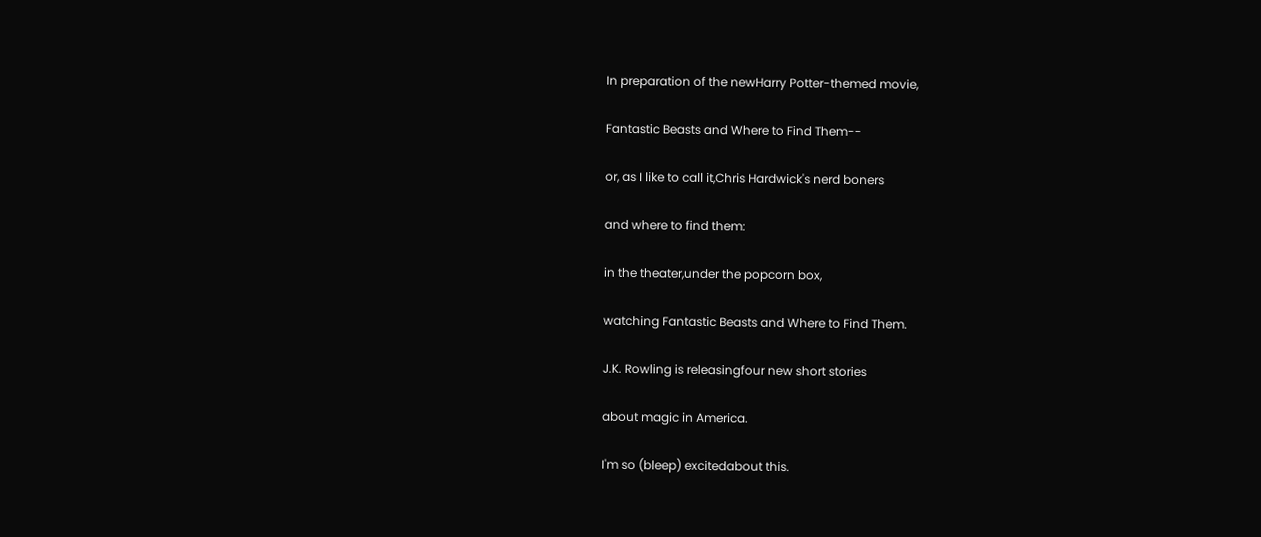In preparation of the newHarry Potter-themed movie,

Fantastic Beasts and Where to Find Them--

or, as I like to call it,Chris Hardwick's nerd boners

and where to find them:

in the theater,under the popcorn box,

watching Fantastic Beasts and Where to Find Them.

J.K. Rowling is releasingfour new short stories

about magic in America.

I'm so (bleep) excitedabout this.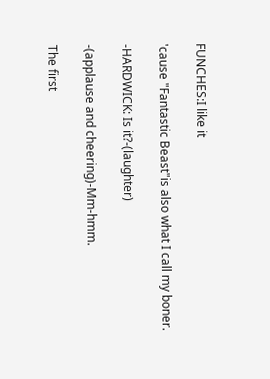FUNCHES:I like it

'cause "Fantastic Beast"is also what I call my boner.

-HARDWICK: Is it?-(laughter)

-(applause and cheering)-Mm-hmm.

The first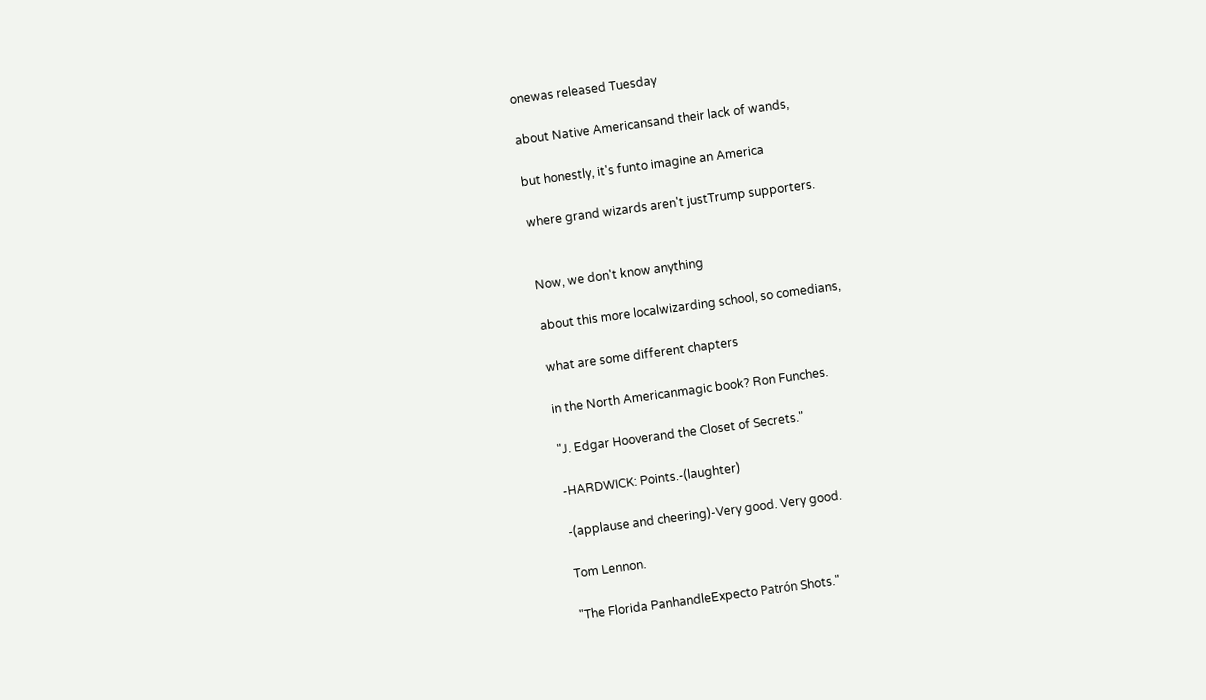onewas released Tuesday

about Native Americansand their lack of wands,

but honestly, it's funto imagine an America

where grand wizards aren't justTrump supporters.


Now, we don't know anything

about this more localwizarding school, so comedians,

what are some different chapters

in the North Americanmagic book? Ron Funches.

"J. Edgar Hooverand the Closet of Secrets."

-HARDWICK: Points.-(laughter)

-(applause and cheering)-Very good. Very good.

Tom Lennon.

"The Florida PanhandleExpecto Patrón Shots."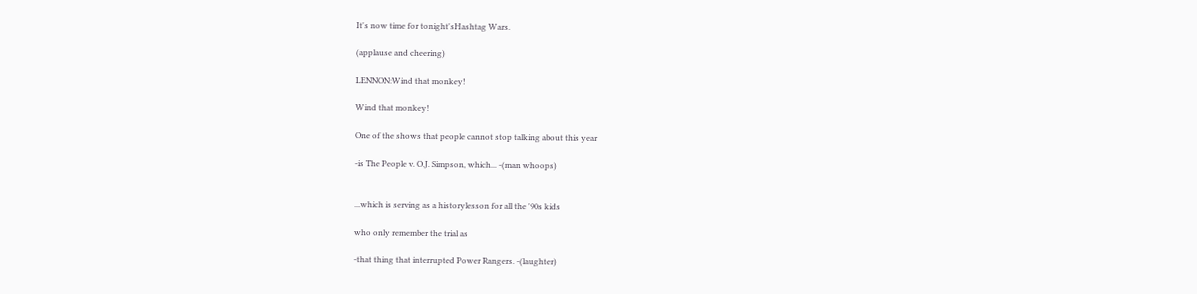It's now time for tonight'sHashtag Wars.

(applause and cheering)

LENNON:Wind that monkey!

Wind that monkey!

One of the shows that people cannot stop talking about this year

-is The People v. O.J. Simpson, which... -(man whoops)


...which is serving as a historylesson for all the '90s kids

who only remember the trial as

-that thing that interrupted Power Rangers. -(laughter)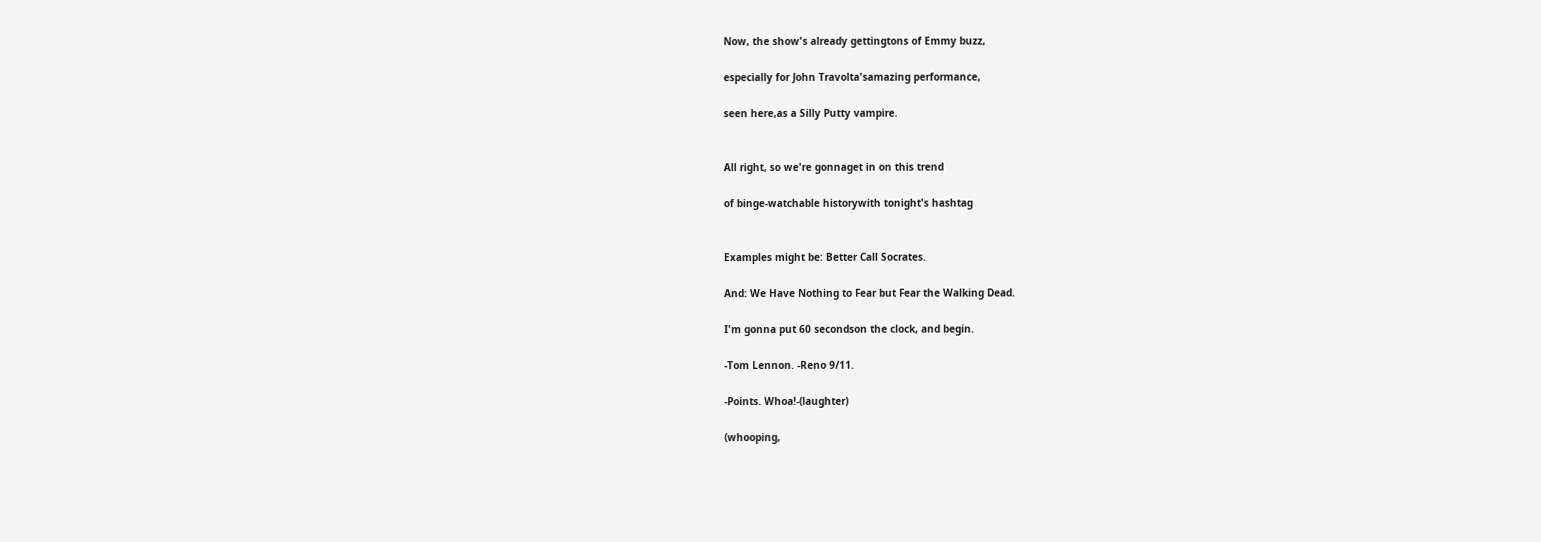Now, the show's already gettingtons of Emmy buzz,

especially for John Travolta'samazing performance,

seen here,as a Silly Putty vampire.


All right, so we're gonnaget in on this trend

of binge-watchable historywith tonight's hashtag


Examples might be: Better Call Socrates.

And: We Have Nothing to Fear but Fear the Walking Dead.

I'm gonna put 60 secondson the clock, and begin.

-Tom Lennon. -Reno 9/11.

-Points. Whoa!-(laughter)

(whooping,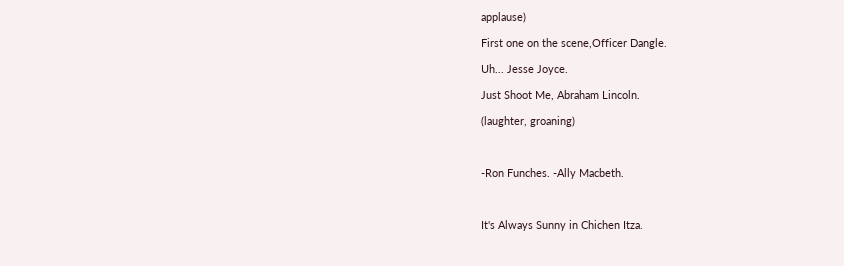applause)

First one on the scene,Officer Dangle.

Uh... Jesse Joyce.

Just Shoot Me, Abraham Lincoln.

(laughter, groaning)



-Ron Funches. -Ally Macbeth.



It's Always Sunny in Chichen Itza.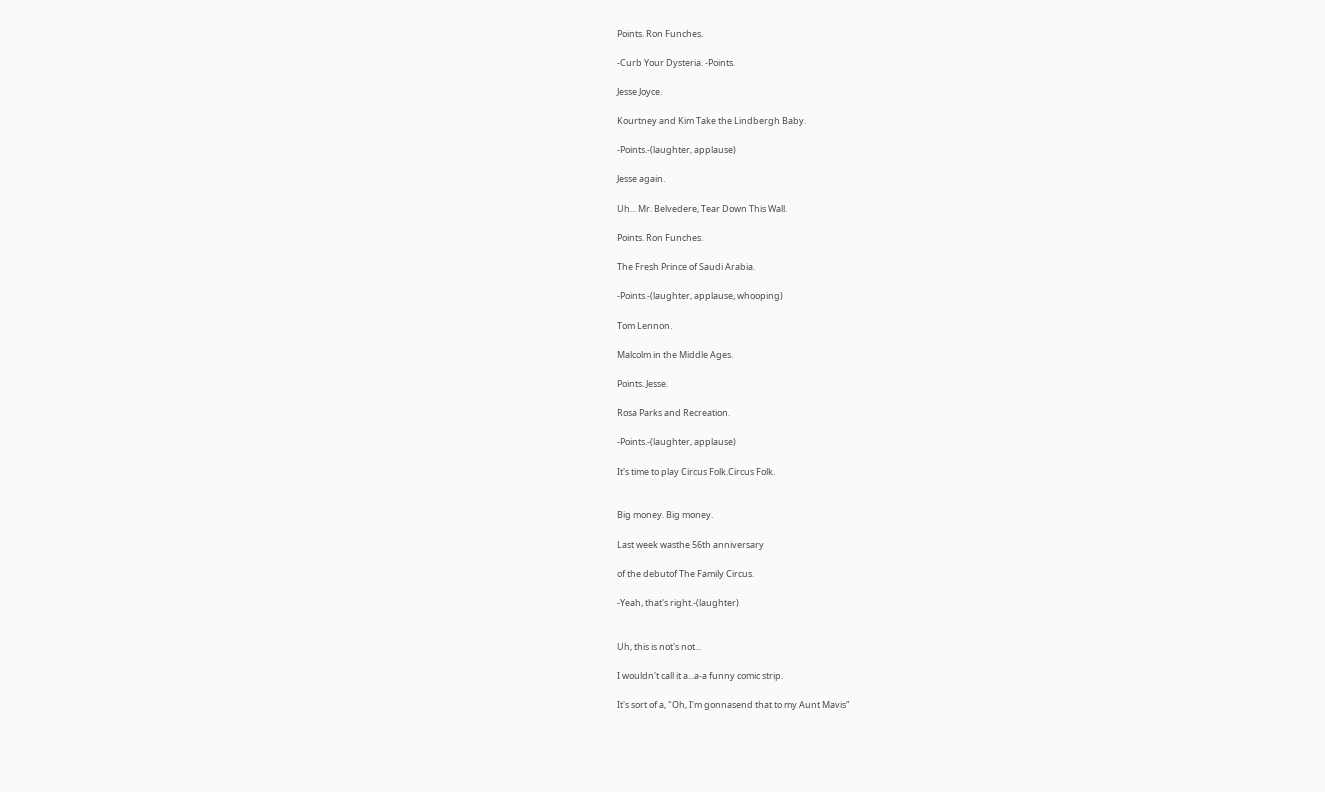Points. Ron Funches.

-Curb Your Dysteria. -Points.

Jesse Joyce.

Kourtney and Kim Take the Lindbergh Baby.

-Points.-(laughter, applause)

Jesse again.

Uh... Mr. Belvedere, Tear Down This Wall.

Points. Ron Funches.

The Fresh Prince of Saudi Arabia.

-Points.-(laughter, applause, whooping)

Tom Lennon.

Malcolm in the Middle Ages.

Points. Jesse.

Rosa Parks and Recreation.

-Points.-(laughter, applause)

It's time to play Circus Folk.Circus Folk.


Big money. Big money.

Last week wasthe 56th anniversary

of the debutof The Family Circus.

-Yeah, that's right.-(laughter)


Uh, this is not's not...

I wouldn't call it a...a-a funny comic strip.

It's sort of a, "Oh, I'm gonnasend that to my Aunt Mavis"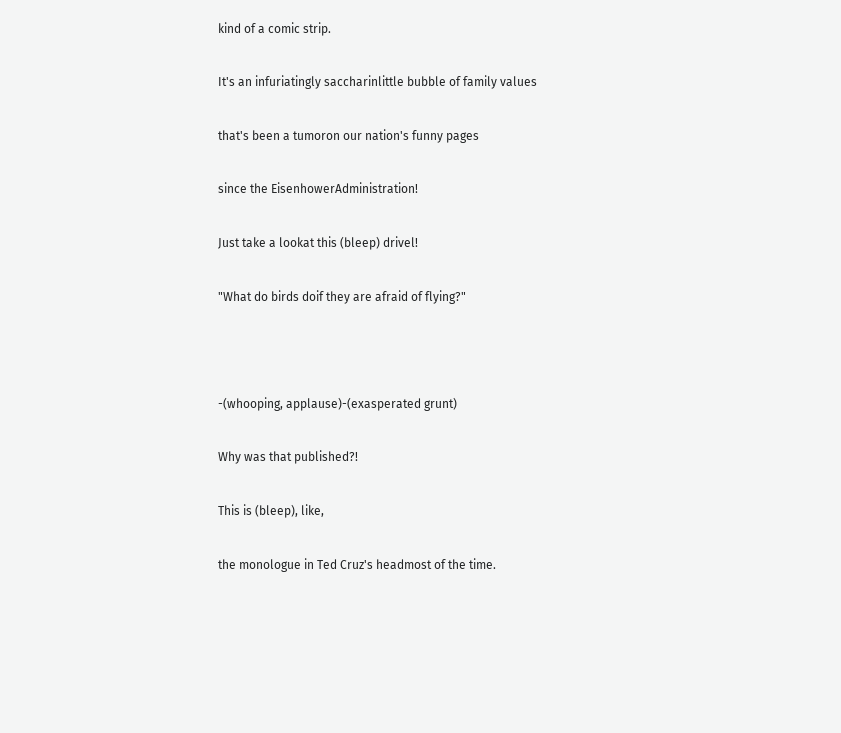kind of a comic strip.

It's an infuriatingly saccharinlittle bubble of family values

that's been a tumoron our nation's funny pages

since the EisenhowerAdministration!

Just take a lookat this (bleep) drivel!

"What do birds doif they are afraid of flying?"



-(whooping, applause)-(exasperated grunt)

Why was that published?!

This is (bleep), like,

the monologue in Ted Cruz's headmost of the time.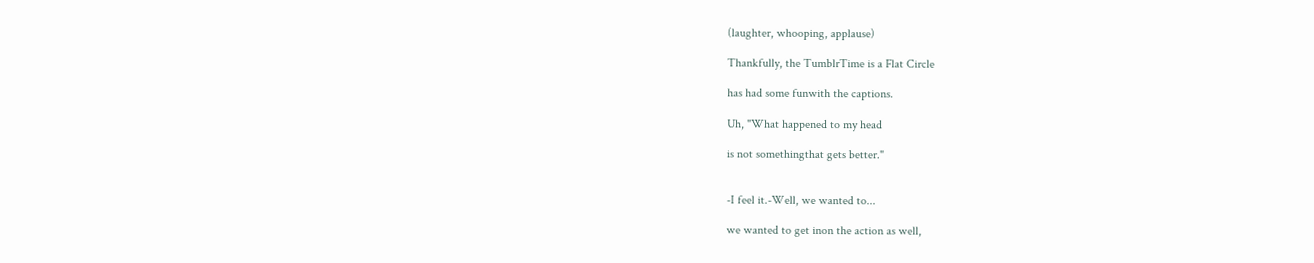(laughter, whooping, applause)

Thankfully, the TumblrTime is a Flat Circle

has had some funwith the captions.

Uh, "What happened to my head

is not somethingthat gets better."


-I feel it.-Well, we wanted to...

we wanted to get inon the action as well,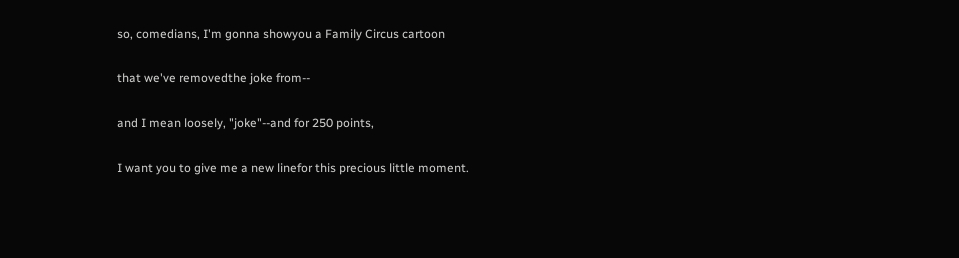so, comedians, I'm gonna showyou a Family Circus cartoon

that we've removedthe joke from--

and I mean loosely, "joke"--and for 250 points,

I want you to give me a new linefor this precious little moment.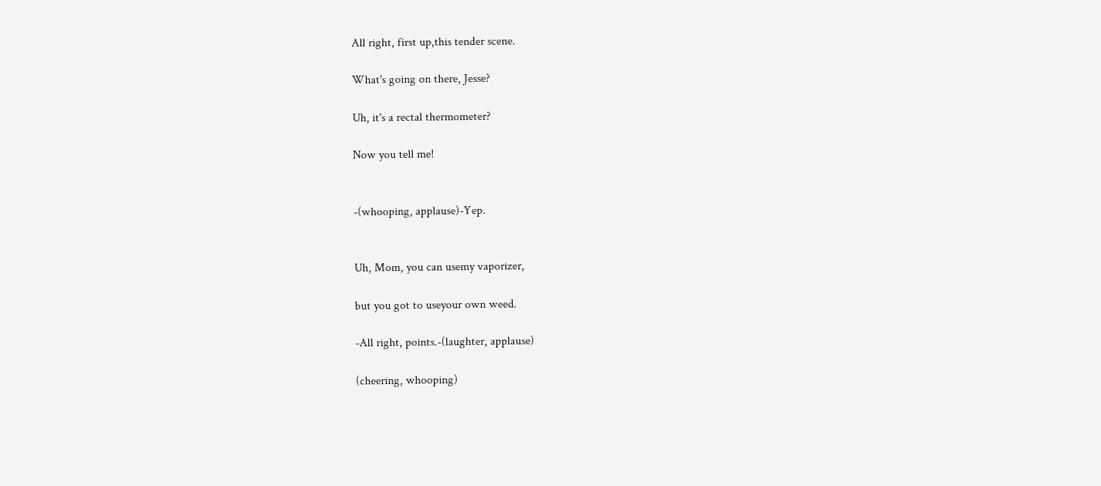All right, first up,this tender scene.

What's going on there, Jesse?

Uh, it's a rectal thermometer?

Now you tell me!


-(whooping, applause)-Yep.


Uh, Mom, you can usemy vaporizer,

but you got to useyour own weed.

-All right, points.-(laughter, applause)

(cheering, whooping)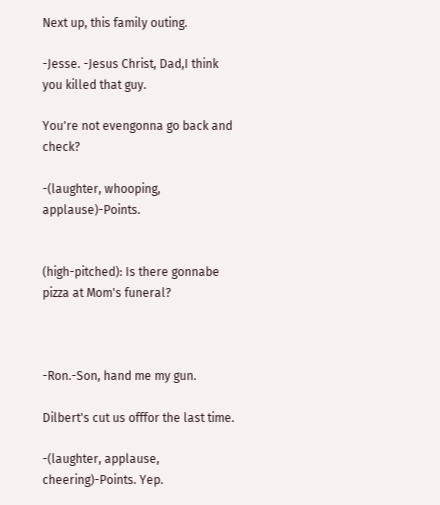Next up, this family outing.

-Jesse. -Jesus Christ, Dad,I think you killed that guy.

You're not evengonna go back and check?

-(laughter, whooping, applause)-Points.


(high-pitched): Is there gonnabe pizza at Mom's funeral?



-Ron.-Son, hand me my gun.

Dilbert's cut us offfor the last time.

-(laughter, applause, cheering)-Points. Yep.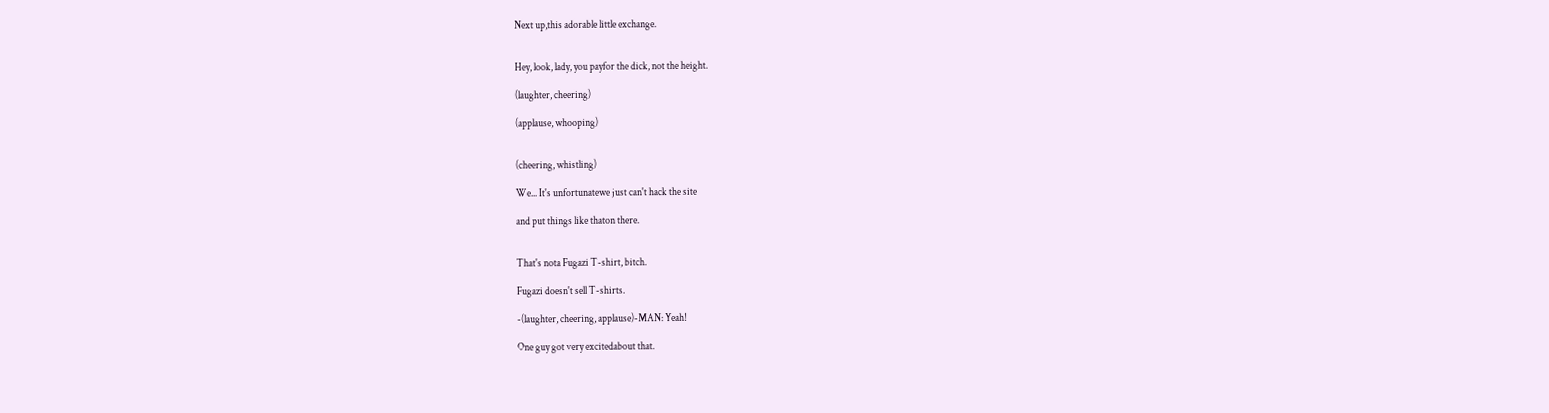Next up,this adorable little exchange.


Hey, look, lady, you payfor the dick, not the height.

(laughter, cheering)

(applause, whooping)


(cheering, whistling)

We... It's unfortunatewe just can't hack the site

and put things like thaton there.


That's nota Fugazi T-shirt, bitch.

Fugazi doesn't sell T-shirts.

-(laughter, cheering, applause)-MAN: Yeah!

One guy got very excitedabout that.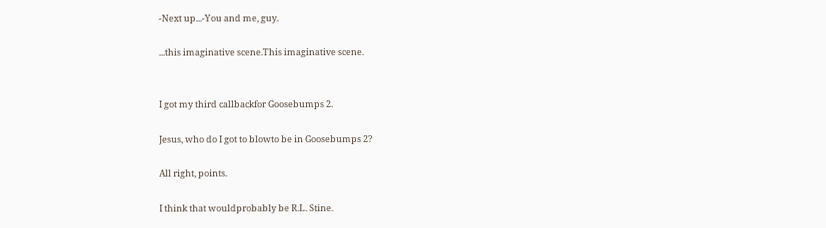-Next up...-You and me, guy.

...this imaginative scene.This imaginative scene.


I got my third callbackfor Goosebumps 2.

Jesus, who do I got to blowto be in Goosebumps 2?

All right, points.

I think that wouldprobably be R.L. Stine.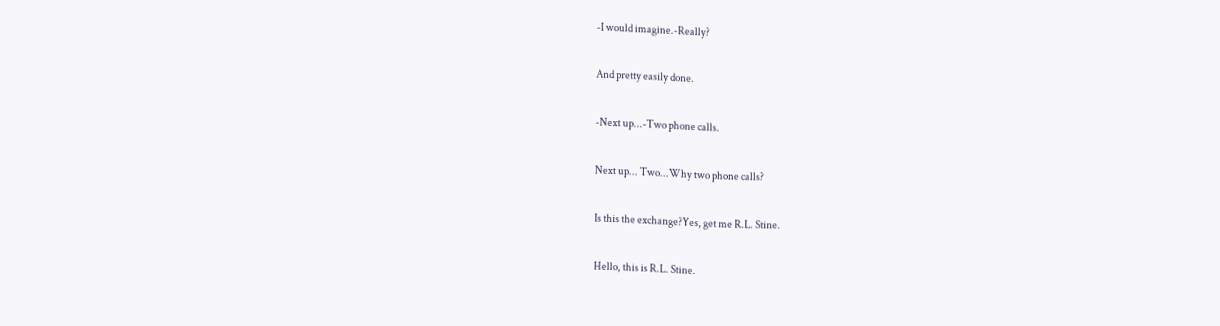-I would imagine.-Really?

And pretty easily done.

-Next up...-Two phone calls.

Next up... Two...Why two phone calls?

Is this the exchange?Yes, get me R.L. Stine.

Hello, this is R.L. Stine.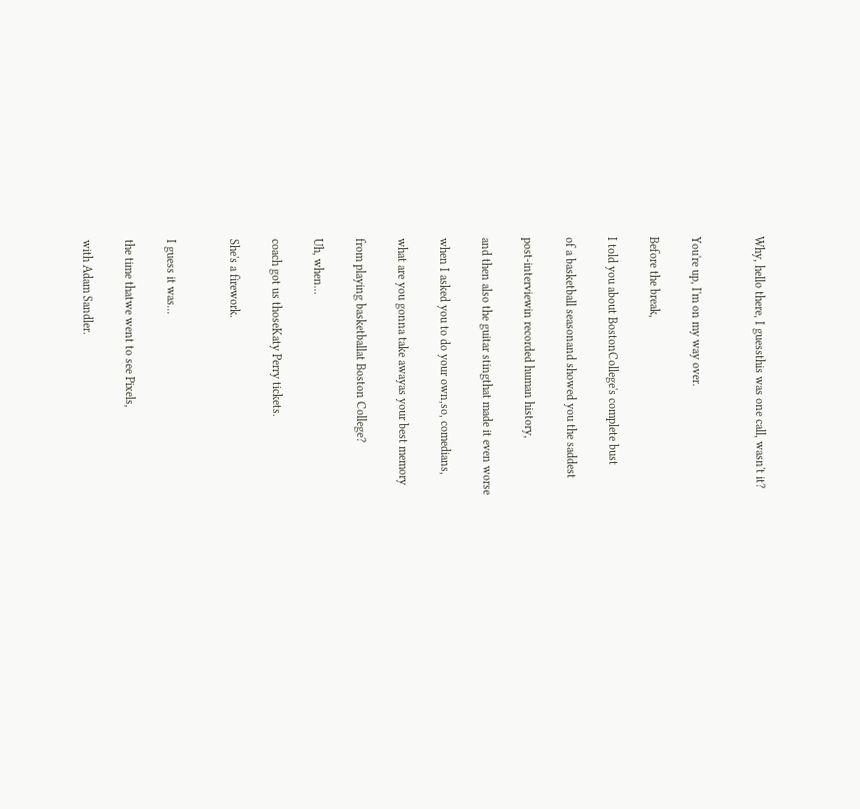Why, hello there, I guessthis was one call, wasn't it?


You're up, I'm on my way over.

Before the break,

I told you about BostonCollege's complete bust

of a basketball seasonand showed you the saddest

post-interviewin recorded human history,

and then also the guitar stingthat made it even worse

when I asked you to do your own,so, comedians,

what are you gonna take awayas your best memory

from playing basketballat Boston College?

Uh, when...

coach got us thoseKaty Perry tickets.

She's a firework.


I guess it was...

the time thatwe went to see Pixels,

with Adam Sandler.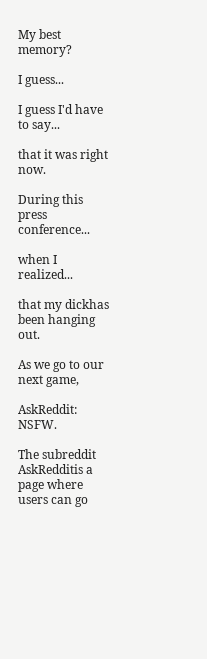My best memory?

I guess...

I guess I'd have to say...

that it was right now.

During this press conference...

when I realized...

that my dickhas been hanging out.

As we go to our next game,

AskReddit: NSFW.

The subreddit AskRedditis a page where users can go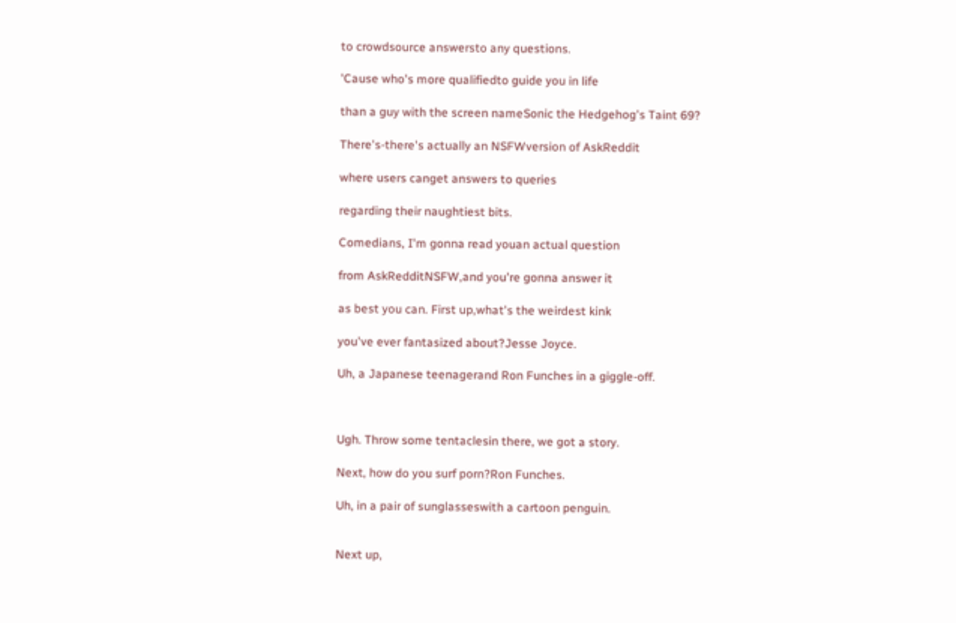to crowdsource answersto any questions.

'Cause who's more qualifiedto guide you in life

than a guy with the screen nameSonic the Hedgehog's Taint 69?

There's-there's actually an NSFWversion of AskReddit

where users canget answers to queries

regarding their naughtiest bits.

Comedians, I'm gonna read youan actual question

from AskRedditNSFW,and you're gonna answer it

as best you can. First up,what's the weirdest kink

you've ever fantasized about?Jesse Joyce.

Uh, a Japanese teenagerand Ron Funches in a giggle-off.



Ugh. Throw some tentaclesin there, we got a story.

Next, how do you surf porn?Ron Funches.

Uh, in a pair of sunglasseswith a cartoon penguin.


Next up,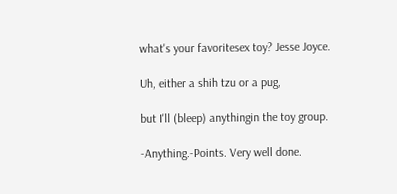what's your favoritesex toy? Jesse Joyce.

Uh, either a shih tzu or a pug,

but I'll (bleep) anythingin the toy group.

-Anything.-Points. Very well done.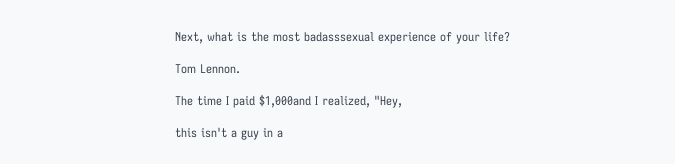Next, what is the most badasssexual experience of your life?

Tom Lennon.

The time I paid $1,000and I realized, "Hey,

this isn't a guy in a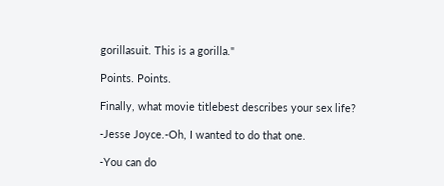gorillasuit. This is a gorilla."

Points. Points.

Finally, what movie titlebest describes your sex life?

-Jesse Joyce.-Oh, I wanted to do that one.

-You can do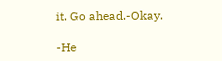it. Go ahead.-Okay.

-He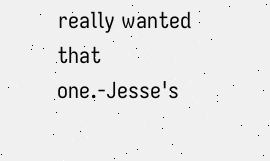really wanted that one.-Jesse's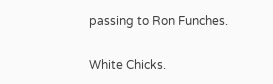passing to Ron Funches.

White Chicks.